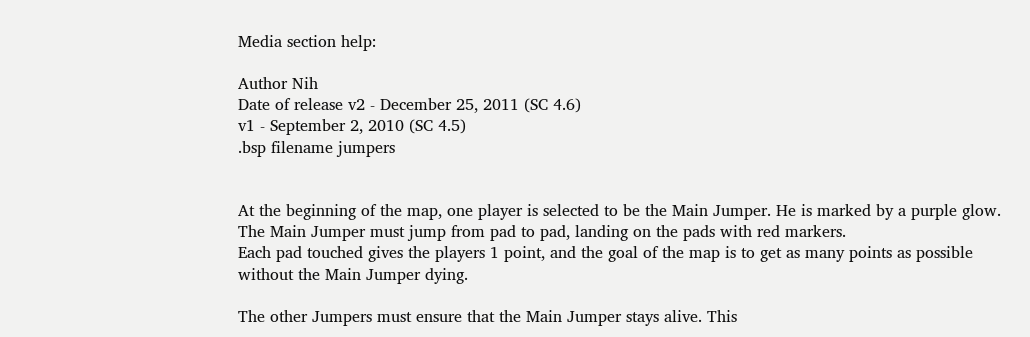Media section help:

Author Nih
Date of release v2 - December 25, 2011 (SC 4.6)
v1 - September 2, 2010 (SC 4.5)
.bsp filename jumpers


At the beginning of the map, one player is selected to be the Main Jumper. He is marked by a purple glow.
The Main Jumper must jump from pad to pad, landing on the pads with red markers.
Each pad touched gives the players 1 point, and the goal of the map is to get as many points as possible without the Main Jumper dying.

The other Jumpers must ensure that the Main Jumper stays alive. This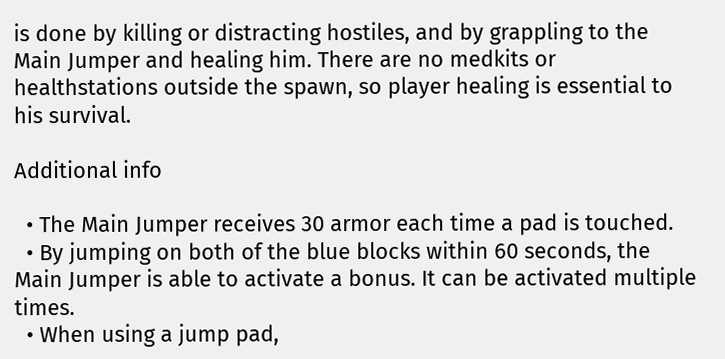is done by killing or distracting hostiles, and by grappling to the Main Jumper and healing him. There are no medkits or healthstations outside the spawn, so player healing is essential to his survival.

Additional info

  • The Main Jumper receives 30 armor each time a pad is touched.
  • By jumping on both of the blue blocks within 60 seconds, the Main Jumper is able to activate a bonus. It can be activated multiple times.
  • When using a jump pad,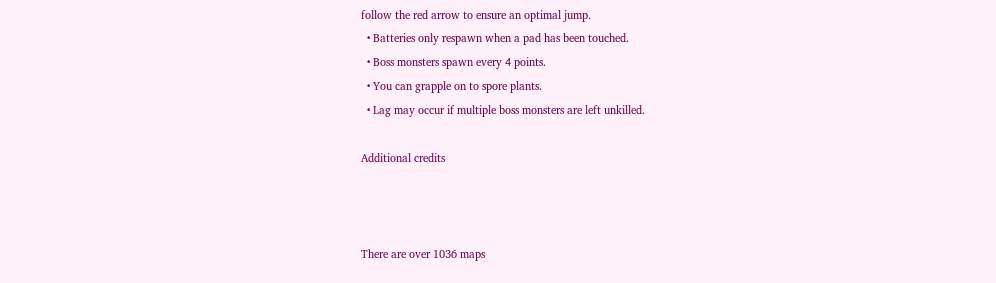follow the red arrow to ensure an optimal jump.
  • Batteries only respawn when a pad has been touched.
  • Boss monsters spawn every 4 points.
  • You can grapple on to spore plants.
  • Lag may occur if multiple boss monsters are left unkilled.

Additional credits



There are over 1036 maps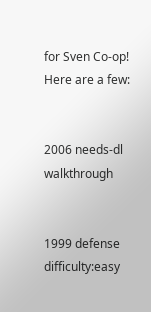for Sven Co-op! Here are a few:


2006 needs-dl walkthrough


1999 defense difficulty:easy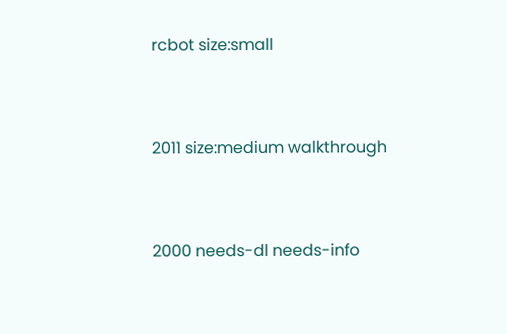rcbot size:small


2011 size:medium walkthrough


2000 needs-dl needs-info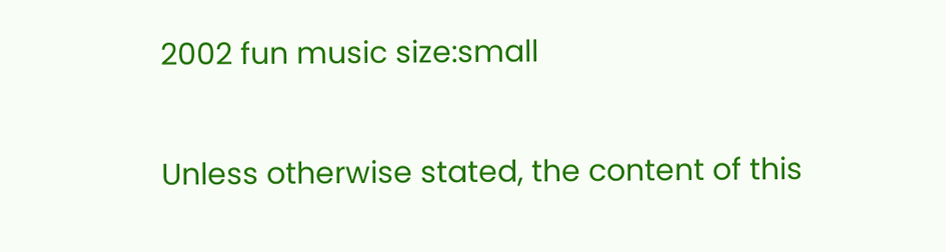2002 fun music size:small

Unless otherwise stated, the content of this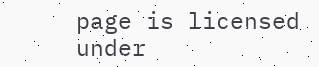page is licensed under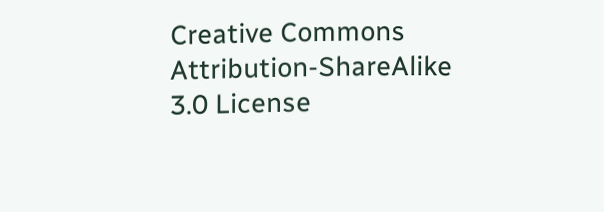Creative Commons Attribution-ShareAlike 3.0 License